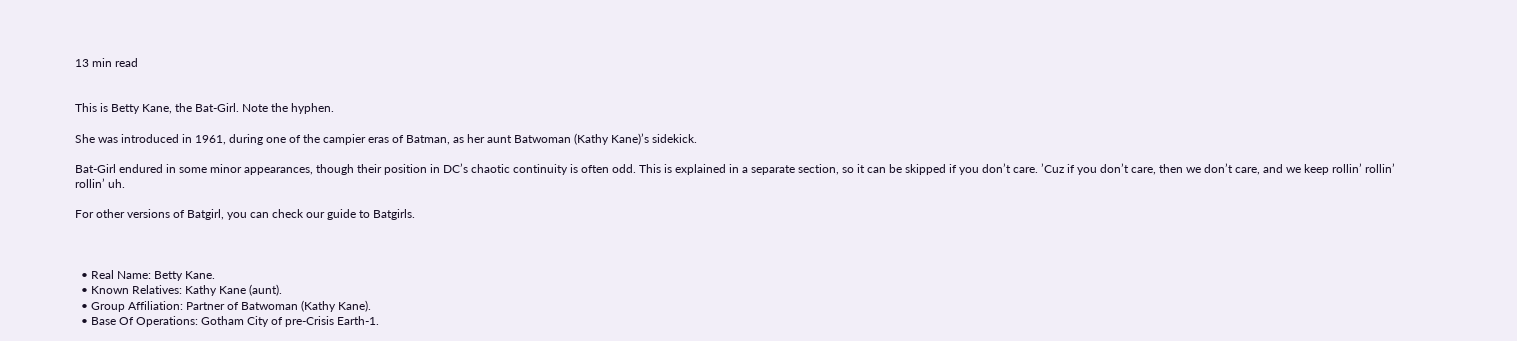13 min read


This is Betty Kane, the Bat-Girl. Note the hyphen.

She was introduced in 1961, during one of the campier eras of Batman, as her aunt Batwoman (Kathy Kane)’s sidekick.

Bat-Girl endured in some minor appearances, though their position in DC’s chaotic continuity is often odd. This is explained in a separate section, so it can be skipped if you don’t care. ’Cuz if you don’t care, then we don’t care, and we keep rollin’ rollin’ rollin’ uh.

For other versions of Batgirl, you can check our guide to Batgirls.



  • Real Name: Betty Kane.
  • Known Relatives: Kathy Kane (aunt).
  • Group Affiliation: Partner of Batwoman (Kathy Kane).
  • Base Of Operations: Gotham City of pre-Crisis Earth-1.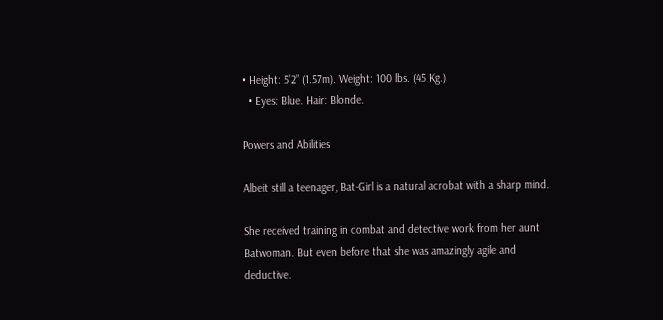• Height: 5’2” (1.57m). Weight: 100 lbs. (45 Kg.)
  • Eyes: Blue. Hair: Blonde.

Powers and Abilities

Albeit still a teenager, Bat-Girl is a natural acrobat with a sharp mind.

She received training in combat and detective work from her aunt Batwoman. But even before that she was amazingly agile and deductive.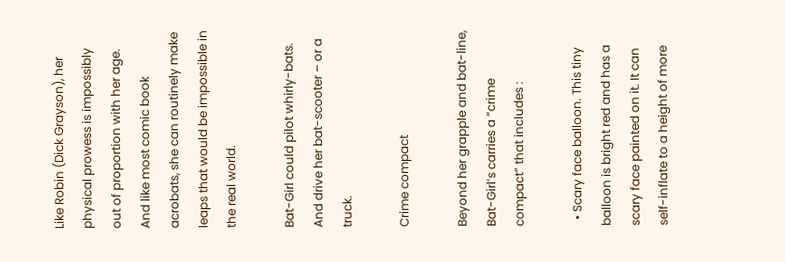Like Robin (Dick Grayson), her physical prowess is impossibly out of proportion with her age. And like most comic book acrobats, she can routinely make leaps that would be impossible in the real world.

Bat-Girl could pilot whirly-bats. And drive her bat-scooter – or a truck.

Crime compact

Beyond her grapple and bat-line, Bat-Girl’s carries a “crime compact” that includes :

  • Scary face balloon. This tiny balloon is bright red and has a scary face painted on it. It can self-inflate to a height of more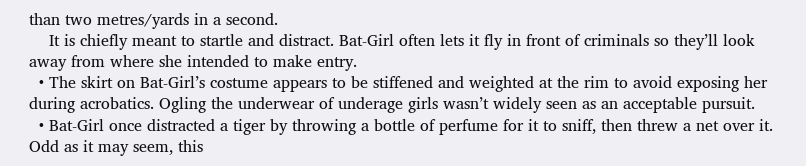than two metres/yards in a second.
    It is chiefly meant to startle and distract. Bat-Girl often lets it fly in front of criminals so they’ll look away from where she intended to make entry.
  • The skirt on Bat-Girl’s costume appears to be stiffened and weighted at the rim to avoid exposing her during acrobatics. Ogling the underwear of underage girls wasn’t widely seen as an acceptable pursuit.
  • Bat-Girl once distracted a tiger by throwing a bottle of perfume for it to sniff, then threw a net over it. Odd as it may seem, this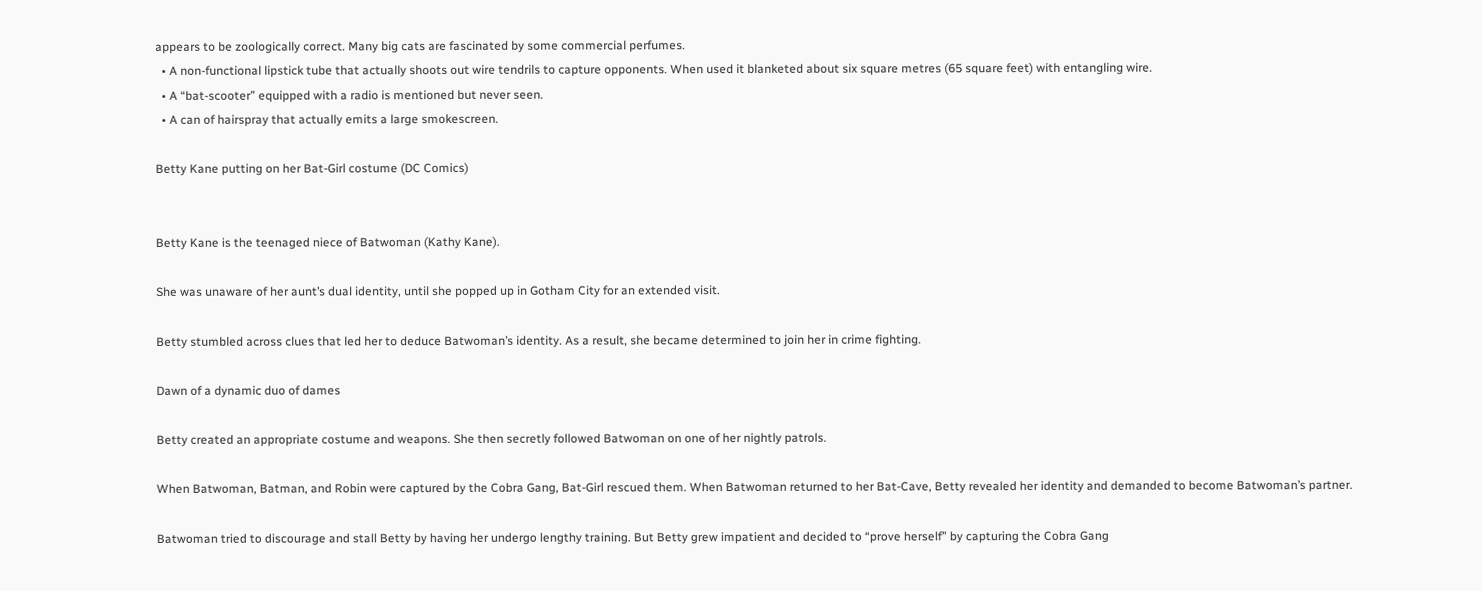appears to be zoologically correct. Many big cats are fascinated by some commercial perfumes.
  • A non-functional lipstick tube that actually shoots out wire tendrils to capture opponents. When used it blanketed about six square metres (65 square feet) with entangling wire.
  • A “bat-scooter” equipped with a radio is mentioned but never seen.
  • A can of hairspray that actually emits a large smokescreen.

Betty Kane putting on her Bat-Girl costume (DC Comics)


Betty Kane is the teenaged niece of Batwoman (Kathy Kane).

She was unaware of her aunt’s dual identity, until she popped up in Gotham City for an extended visit.

Betty stumbled across clues that led her to deduce Batwoman’s identity. As a result, she became determined to join her in crime fighting.

Dawn of a dynamic duo of dames

Betty created an appropriate costume and weapons. She then secretly followed Batwoman on one of her nightly patrols.

When Batwoman, Batman, and Robin were captured by the Cobra Gang, Bat-Girl rescued them. When Batwoman returned to her Bat-Cave, Betty revealed her identity and demanded to become Batwoman’s partner.

Batwoman tried to discourage and stall Betty by having her undergo lengthy training. But Betty grew impatient and decided to “prove herself” by capturing the Cobra Gang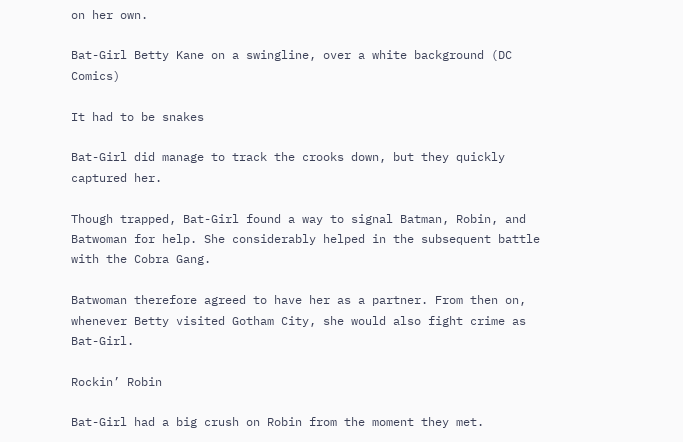on her own.

Bat-Girl Betty Kane on a swingline, over a white background (DC Comics)

It had to be snakes

Bat-Girl did manage to track the crooks down, but they quickly captured her.

Though trapped, Bat-Girl found a way to signal Batman, Robin, and Batwoman for help. She considerably helped in the subsequent battle with the Cobra Gang.

Batwoman therefore agreed to have her as a partner. From then on, whenever Betty visited Gotham City, she would also fight crime as Bat-Girl.

Rockin’ Robin

Bat-Girl had a big crush on Robin from the moment they met.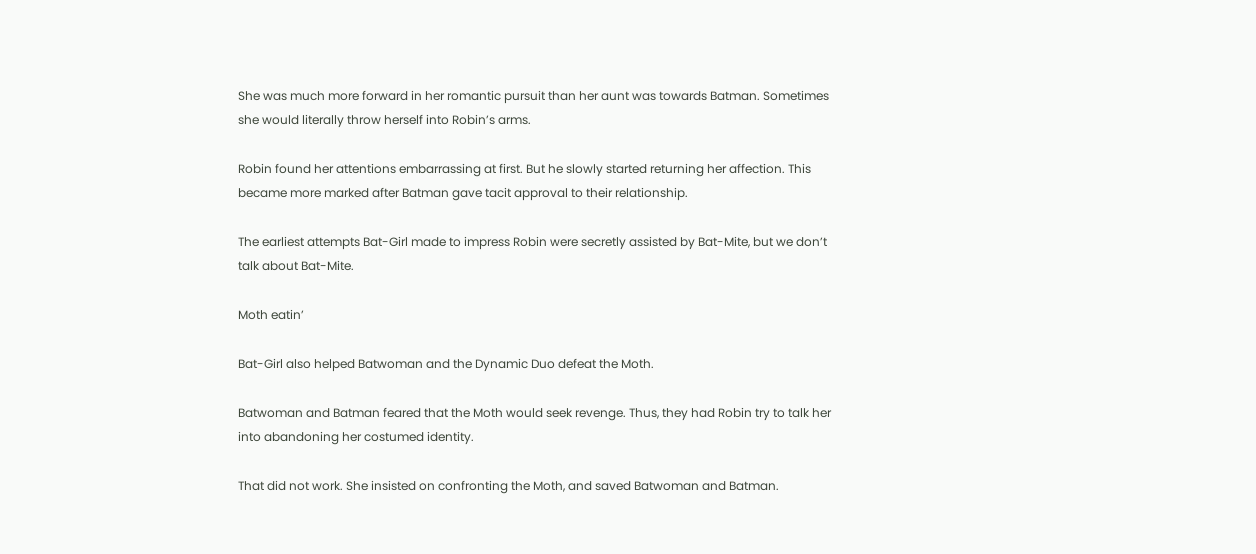She was much more forward in her romantic pursuit than her aunt was towards Batman. Sometimes she would literally throw herself into Robin’s arms.

Robin found her attentions embarrassing at first. But he slowly started returning her affection. This became more marked after Batman gave tacit approval to their relationship.

The earliest attempts Bat-Girl made to impress Robin were secretly assisted by Bat-Mite, but we don’t talk about Bat-Mite.

Moth eatin’

Bat-Girl also helped Batwoman and the Dynamic Duo defeat the Moth.

Batwoman and Batman feared that the Moth would seek revenge. Thus, they had Robin try to talk her into abandoning her costumed identity.

That did not work. She insisted on confronting the Moth, and saved Batwoman and Batman.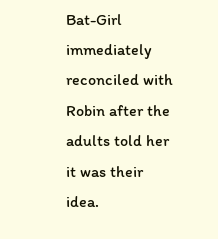Bat-Girl immediately reconciled with Robin after the adults told her it was their idea.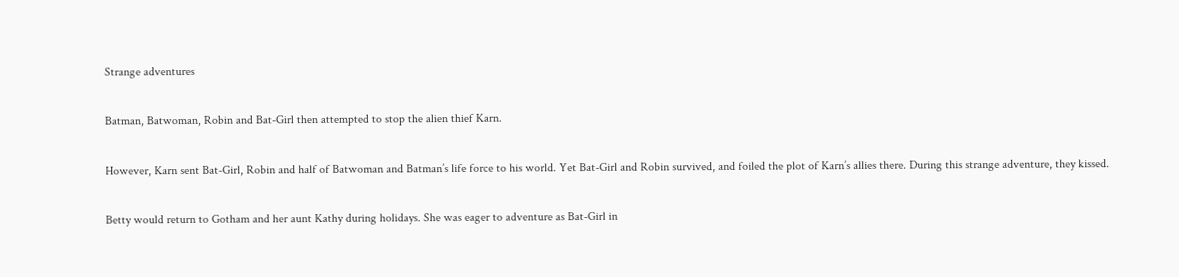Strange adventures

Batman, Batwoman, Robin and Bat-Girl then attempted to stop the alien thief Karn.

However, Karn sent Bat-Girl, Robin and half of Batwoman and Batman’s life force to his world. Yet Bat-Girl and Robin survived, and foiled the plot of Karn’s allies there. During this strange adventure, they kissed.

Betty would return to Gotham and her aunt Kathy during holidays. She was eager to adventure as Bat-Girl in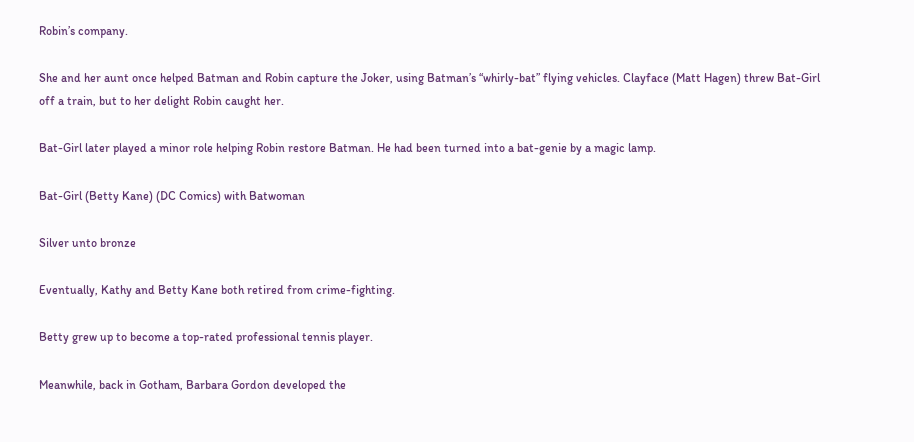Robin’s company.

She and her aunt once helped Batman and Robin capture the Joker, using Batman’s “whirly-bat” flying vehicles. Clayface (Matt Hagen) threw Bat-Girl off a train, but to her delight Robin caught her.

Bat-Girl later played a minor role helping Robin restore Batman. He had been turned into a bat-genie by a magic lamp.

Bat-Girl (Betty Kane) (DC Comics) with Batwoman

Silver unto bronze

Eventually, Kathy and Betty Kane both retired from crime-fighting.

Betty grew up to become a top-rated professional tennis player.

Meanwhile, back in Gotham, Barbara Gordon developed the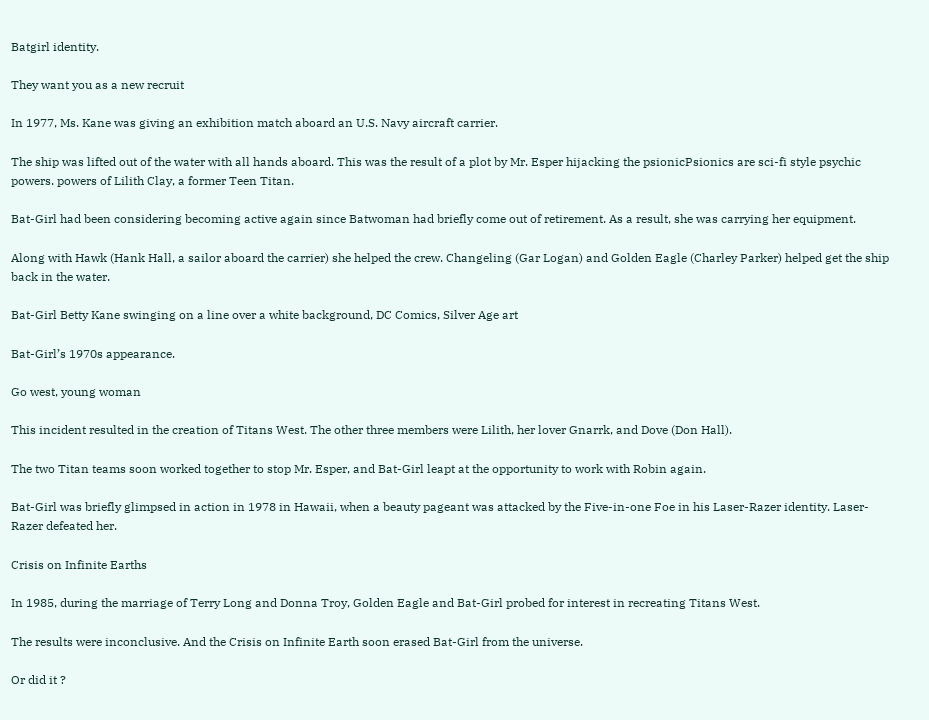Batgirl identity.

They want you as a new recruit

In 1977, Ms. Kane was giving an exhibition match aboard an U.S. Navy aircraft carrier.

The ship was lifted out of the water with all hands aboard. This was the result of a plot by Mr. Esper hijacking the psionicPsionics are sci-fi style psychic powers. powers of Lilith Clay, a former Teen Titan.

Bat-Girl had been considering becoming active again since Batwoman had briefly come out of retirement. As a result, she was carrying her equipment.

Along with Hawk (Hank Hall, a sailor aboard the carrier) she helped the crew. Changeling (Gar Logan) and Golden Eagle (Charley Parker) helped get the ship back in the water.

Bat-Girl Betty Kane swinging on a line over a white background, DC Comics, Silver Age art

Bat-Girl’s 1970s appearance.

Go west, young woman

This incident resulted in the creation of Titans West. The other three members were Lilith, her lover Gnarrk, and Dove (Don Hall).

The two Titan teams soon worked together to stop Mr. Esper, and Bat-Girl leapt at the opportunity to work with Robin again.

Bat-Girl was briefly glimpsed in action in 1978 in Hawaii, when a beauty pageant was attacked by the Five-in-one Foe in his Laser-Razer identity. Laser-Razer defeated her.

Crisis on Infinite Earths

In 1985, during the marriage of Terry Long and Donna Troy, Golden Eagle and Bat-Girl probed for interest in recreating Titans West.

The results were inconclusive. And the Crisis on Infinite Earth soon erased Bat-Girl from the universe.

Or did it ?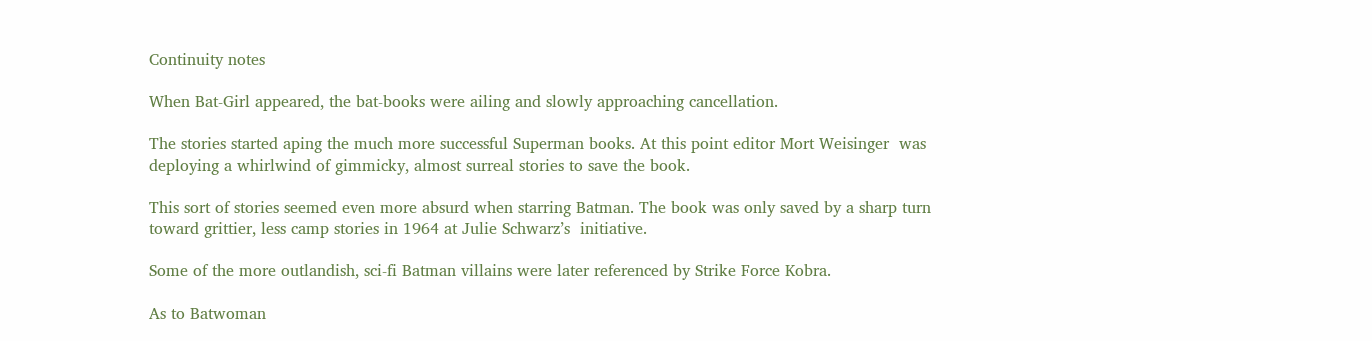Continuity notes

When Bat-Girl appeared, the bat-books were ailing and slowly approaching cancellation.

The stories started aping the much more successful Superman books. At this point editor Mort Weisinger  was deploying a whirlwind of gimmicky, almost surreal stories to save the book.

This sort of stories seemed even more absurd when starring Batman. The book was only saved by a sharp turn toward grittier, less camp stories in 1964 at Julie Schwarz’s  initiative.

Some of the more outlandish, sci-fi Batman villains were later referenced by Strike Force Kobra.

As to Batwoman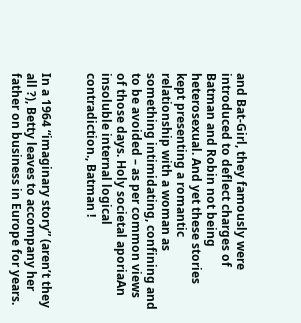and Bat-Girl, they famously were introduced to deflect charges of Batman and Robin not being heterosexual. And yet these stories kept presenting a romantic relationship with a woman as something intimidating, confining and to be avoided – as per common views of those days. Holy societal aporiaAn insoluble internal logical contradiction., Batman !


In a 1964 “imaginary story” (aren’t they all ?), Betty leaves to accompany her father on business in Europe for years.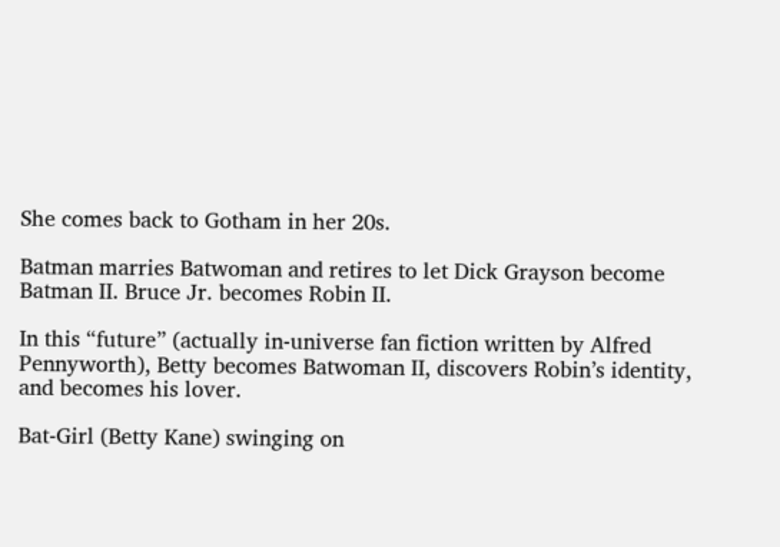She comes back to Gotham in her 20s.

Batman marries Batwoman and retires to let Dick Grayson become Batman II. Bruce Jr. becomes Robin II.

In this “future” (actually in-universe fan fiction written by Alfred Pennyworth), Betty becomes Batwoman II, discovers Robin’s identity, and becomes his lover.

Bat-Girl (Betty Kane) swinging on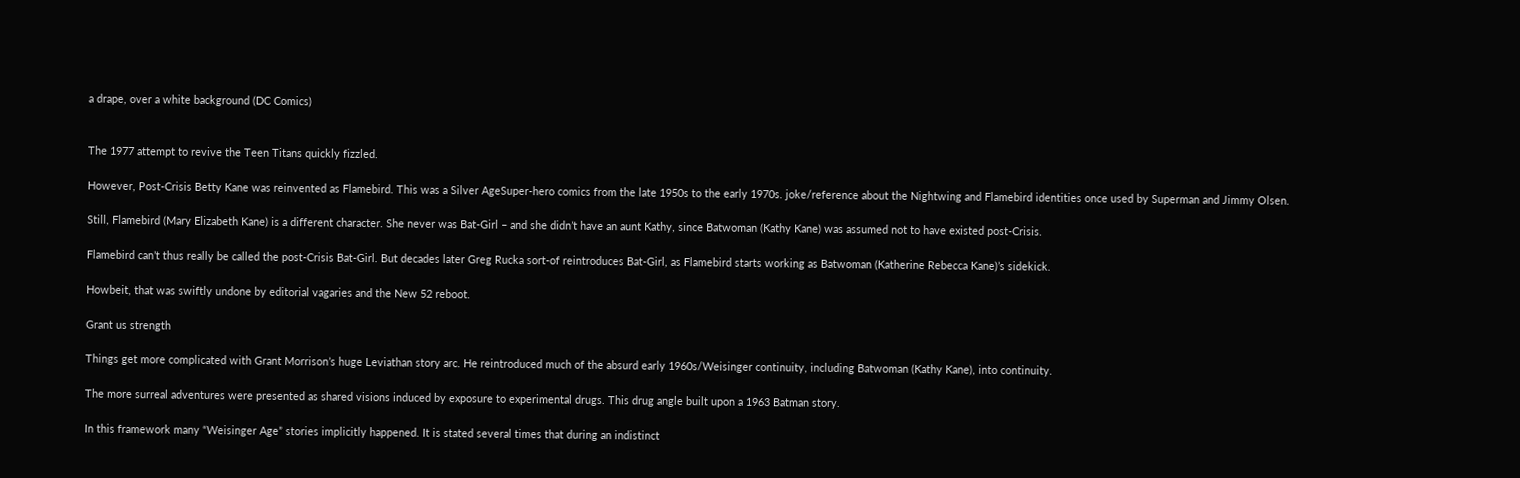a drape, over a white background (DC Comics)


The 1977 attempt to revive the Teen Titans quickly fizzled.

However, Post-Crisis Betty Kane was reinvented as Flamebird. This was a Silver AgeSuper-hero comics from the late 1950s to the early 1970s. joke/reference about the Nightwing and Flamebird identities once used by Superman and Jimmy Olsen.

Still, Flamebird (Mary Elizabeth Kane) is a different character. She never was Bat-Girl – and she didn’t have an aunt Kathy, since Batwoman (Kathy Kane) was assumed not to have existed post-Crisis.

Flamebird can’t thus really be called the post-Crisis Bat-Girl. But decades later Greg Rucka sort-of reintroduces Bat-Girl, as Flamebird starts working as Batwoman (Katherine Rebecca Kane)’s sidekick.

Howbeit, that was swiftly undone by editorial vagaries and the New 52 reboot.

Grant us strength

Things get more complicated with Grant Morrison’s huge Leviathan story arc. He reintroduced much of the absurd early 1960s/Weisinger continuity, including Batwoman (Kathy Kane), into continuity.

The more surreal adventures were presented as shared visions induced by exposure to experimental drugs. This drug angle built upon a 1963 Batman story.

In this framework many “Weisinger Age” stories implicitly happened. It is stated several times that during an indistinct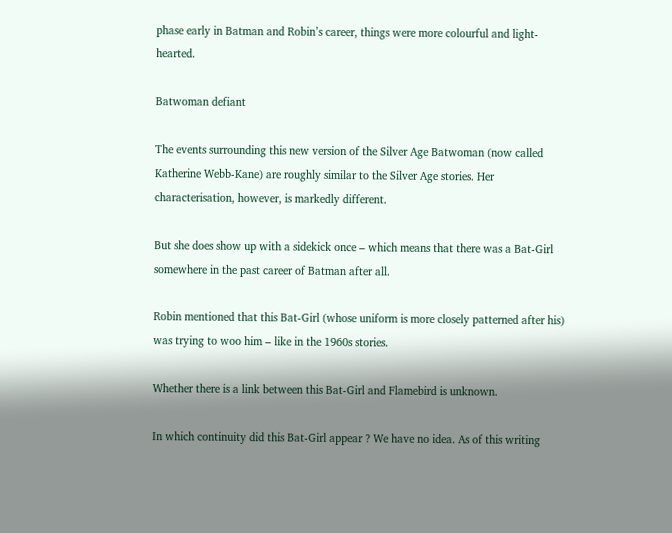phase early in Batman and Robin’s career, things were more colourful and light-hearted.

Batwoman defiant

The events surrounding this new version of the Silver Age Batwoman (now called Katherine Webb-Kane) are roughly similar to the Silver Age stories. Her characterisation, however, is markedly different.

But she does show up with a sidekick once – which means that there was a Bat-Girl somewhere in the past career of Batman after all.

Robin mentioned that this Bat-Girl (whose uniform is more closely patterned after his) was trying to woo him – like in the 1960s stories.

Whether there is a link between this Bat-Girl and Flamebird is unknown.

In which continuity did this Bat-Girl appear ? We have no idea. As of this writing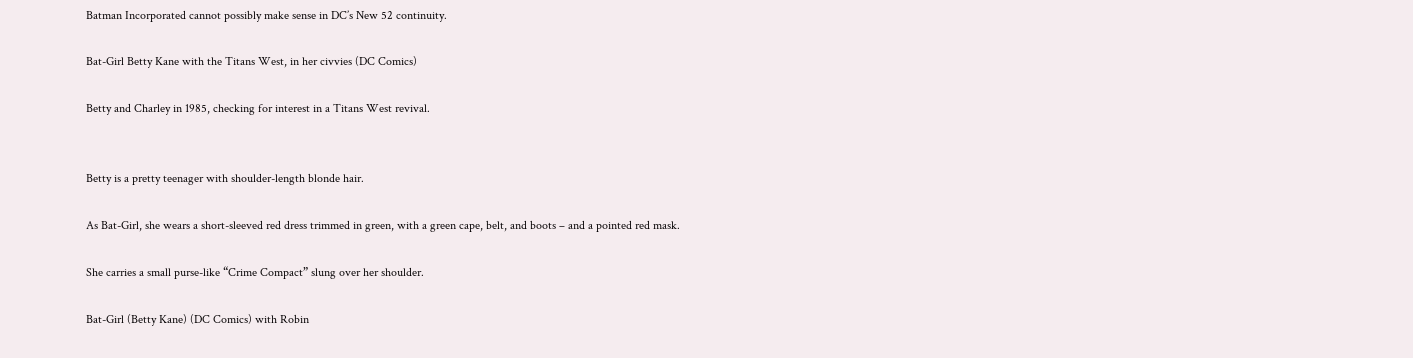Batman Incorporated cannot possibly make sense in DC’s New 52 continuity.

Bat-Girl Betty Kane with the Titans West, in her civvies (DC Comics)

Betty and Charley in 1985, checking for interest in a Titans West revival.


Betty is a pretty teenager with shoulder-length blonde hair.

As Bat-Girl, she wears a short-sleeved red dress trimmed in green, with a green cape, belt, and boots – and a pointed red mask.

She carries a small purse-like “Crime Compact” slung over her shoulder.

Bat-Girl (Betty Kane) (DC Comics) with Robin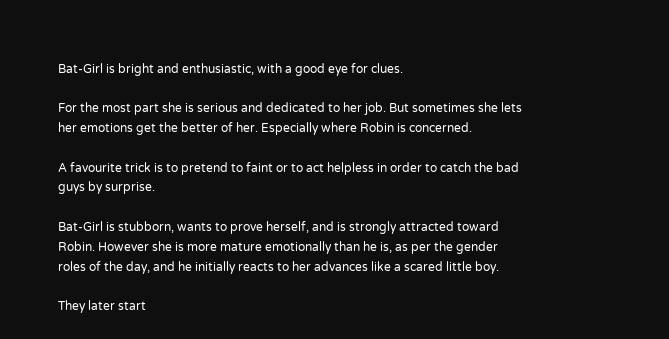Bat-Girl is bright and enthusiastic, with a good eye for clues.

For the most part she is serious and dedicated to her job. But sometimes she lets her emotions get the better of her. Especially where Robin is concerned.

A favourite trick is to pretend to faint or to act helpless in order to catch the bad guys by surprise.

Bat-Girl is stubborn, wants to prove herself, and is strongly attracted toward Robin. However she is more mature emotionally than he is, as per the gender roles of the day, and he initially reacts to her advances like a scared little boy.

They later start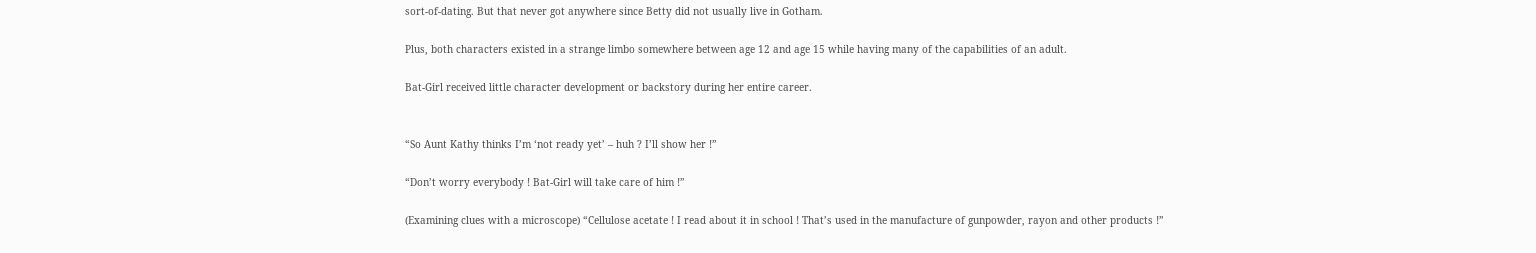sort-of-dating. But that never got anywhere since Betty did not usually live in Gotham.

Plus, both characters existed in a strange limbo somewhere between age 12 and age 15 while having many of the capabilities of an adult.

Bat-Girl received little character development or backstory during her entire career.


“So Aunt Kathy thinks I’m ‘not ready yet’ – huh ? I’ll show her !”

“Don’t worry everybody ! Bat-Girl will take care of him !”

(Examining clues with a microscope) “Cellulose acetate ! I read about it in school ! That’s used in the manufacture of gunpowder, rayon and other products !”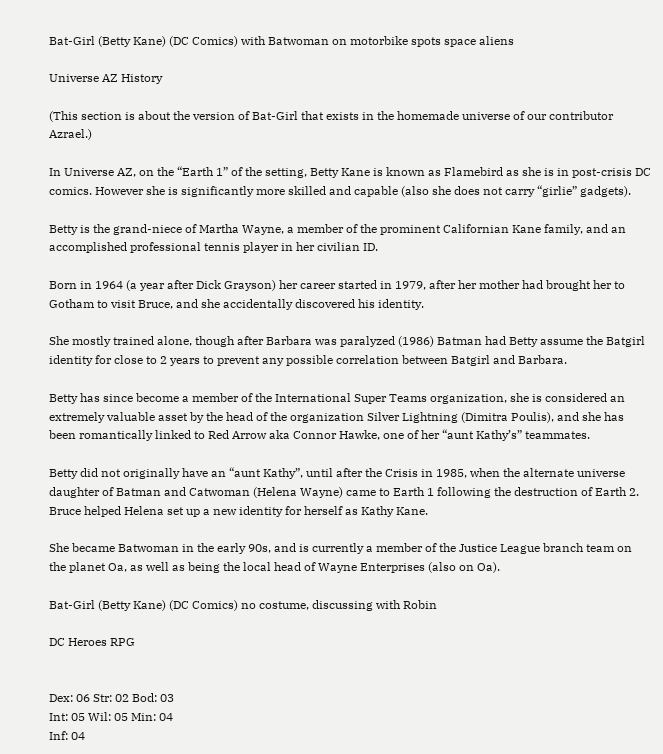Bat-Girl (Betty Kane) (DC Comics) with Batwoman on motorbike spots space aliens

Universe AZ History

(This section is about the version of Bat-Girl that exists in the homemade universe of our contributor Azrael.)

In Universe AZ, on the “Earth 1” of the setting, Betty Kane is known as Flamebird as she is in post-crisis DC comics. However she is significantly more skilled and capable (also she does not carry “girlie” gadgets).

Betty is the grand-niece of Martha Wayne, a member of the prominent Californian Kane family, and an accomplished professional tennis player in her civilian ID.

Born in 1964 (a year after Dick Grayson) her career started in 1979, after her mother had brought her to Gotham to visit Bruce, and she accidentally discovered his identity.

She mostly trained alone, though after Barbara was paralyzed (1986) Batman had Betty assume the Batgirl identity for close to 2 years to prevent any possible correlation between Batgirl and Barbara.

Betty has since become a member of the International Super Teams organization, she is considered an extremely valuable asset by the head of the organization Silver Lightning (Dimitra Poulis), and she has been romantically linked to Red Arrow aka Connor Hawke, one of her “aunt Kathy’s” teammates.

Betty did not originally have an “aunt Kathy”, until after the Crisis in 1985, when the alternate universe daughter of Batman and Catwoman (Helena Wayne) came to Earth 1 following the destruction of Earth 2. Bruce helped Helena set up a new identity for herself as Kathy Kane.

She became Batwoman in the early 90s, and is currently a member of the Justice League branch team on the planet Oa, as well as being the local head of Wayne Enterprises (also on Oa).

Bat-Girl (Betty Kane) (DC Comics) no costume, discussing with Robin

DC Heroes RPG


Dex: 06 Str: 02 Bod: 03
Int: 05 Wil: 05 Min: 04
Inf: 04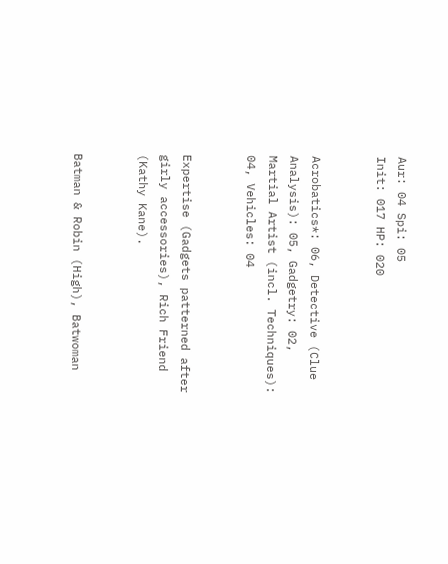Aur: 04 Spi: 05
Init: 017 HP: 020


Acrobatics*: 06, Detective (Clue Analysis): 05, Gadgetry: 02, Martial Artist (incl. Techniques): 04, Vehicles: 04


Expertise (Gadgets patterned after girly accessories), Rich Friend (Kathy Kane).


Batman & Robin (High), Batwoman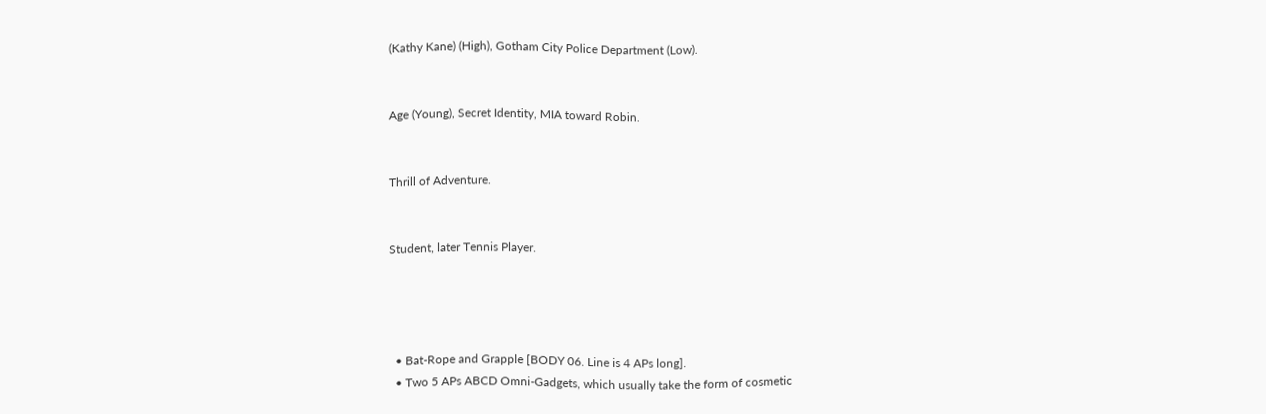(Kathy Kane) (High), Gotham City Police Department (Low).


Age (Young), Secret Identity, MIA toward Robin.


Thrill of Adventure.


Student, later Tennis Player.




  • Bat-Rope and Grapple [BODY 06. Line is 4 APs long].
  • Two 5 APs ABCD Omni-Gadgets, which usually take the form of cosmetic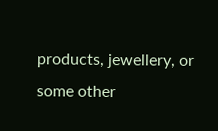products, jewellery, or some other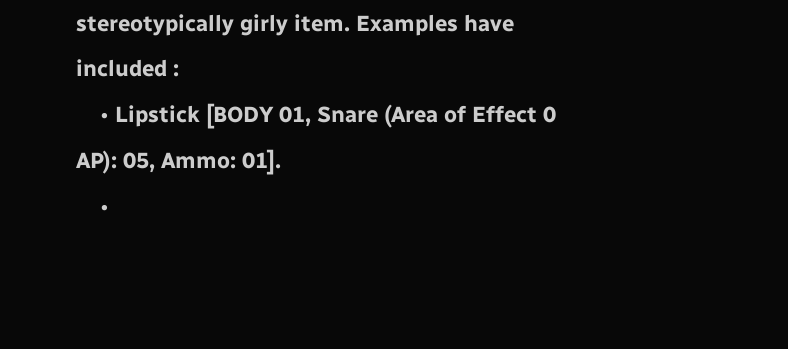stereotypically girly item. Examples have included :
    • Lipstick [BODY 01, Snare (Area of Effect 0 AP): 05, Ammo: 01].
    •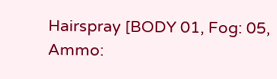Hairspray [BODY 01, Fog: 05, Ammo: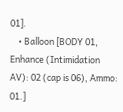01].
    • Balloon [BODY 01, Enhance (Intimidation AV): 02 (cap is 06), Ammo: 01.]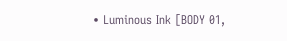• Luminous Ink [BODY 01,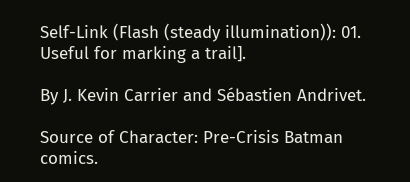Self-Link (Flash (steady illumination)): 01. Useful for marking a trail].

By J. Kevin Carrier and Sébastien Andrivet.

Source of Character: Pre-Crisis Batman comics.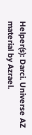Helper(s): Darci. Universe AZ material by Azrael.